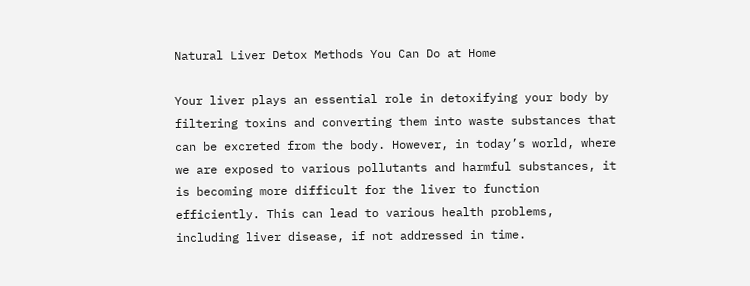Natural Liver Detox Methods You Can Do at Home

Your liver plays an essential role in detoxifying your body by filtering toxins and converting them into waste substances that can be excreted from the body. However, in today’s world, where we are exposed to various pollutants and harmful substances, it is becoming more difficult for the liver to function efficiently. This can lead to various health problems, including liver disease, if not addressed in time.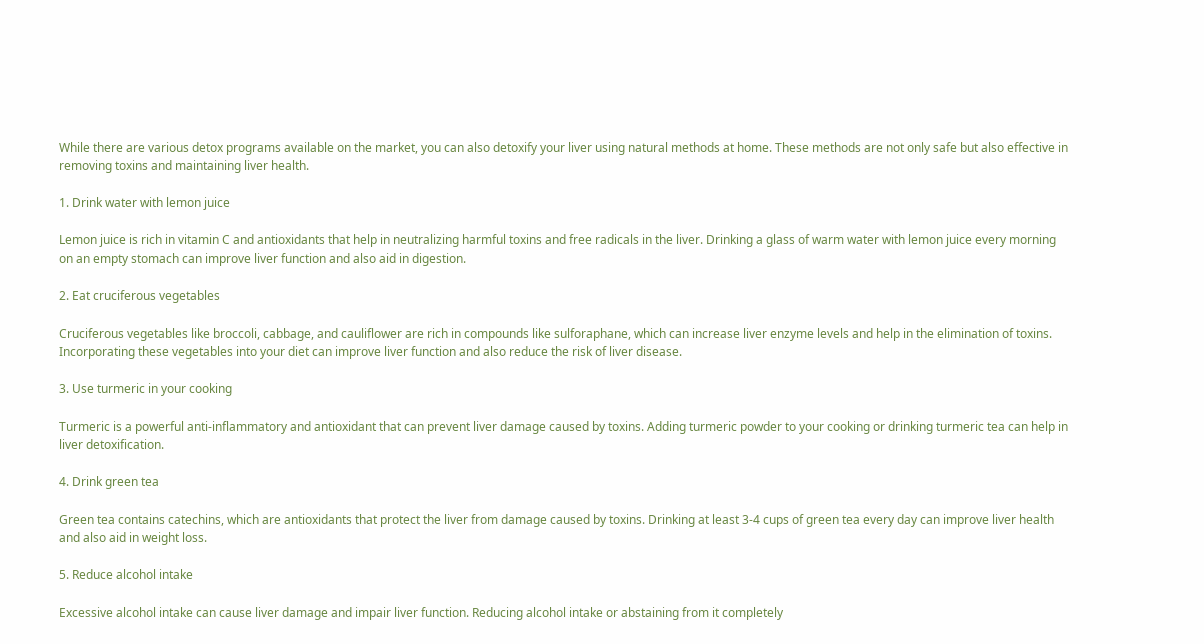While there are various detox programs available on the market, you can also detoxify your liver using natural methods at home. These methods are not only safe but also effective in removing toxins and maintaining liver health.

1. Drink water with lemon juice

Lemon juice is rich in vitamin C and antioxidants that help in neutralizing harmful toxins and free radicals in the liver. Drinking a glass of warm water with lemon juice every morning on an empty stomach can improve liver function and also aid in digestion.

2. Eat cruciferous vegetables

Cruciferous vegetables like broccoli, cabbage, and cauliflower are rich in compounds like sulforaphane, which can increase liver enzyme levels and help in the elimination of toxins. Incorporating these vegetables into your diet can improve liver function and also reduce the risk of liver disease.

3. Use turmeric in your cooking

Turmeric is a powerful anti-inflammatory and antioxidant that can prevent liver damage caused by toxins. Adding turmeric powder to your cooking or drinking turmeric tea can help in liver detoxification.

4. Drink green tea

Green tea contains catechins, which are antioxidants that protect the liver from damage caused by toxins. Drinking at least 3-4 cups of green tea every day can improve liver health and also aid in weight loss.

5. Reduce alcohol intake

Excessive alcohol intake can cause liver damage and impair liver function. Reducing alcohol intake or abstaining from it completely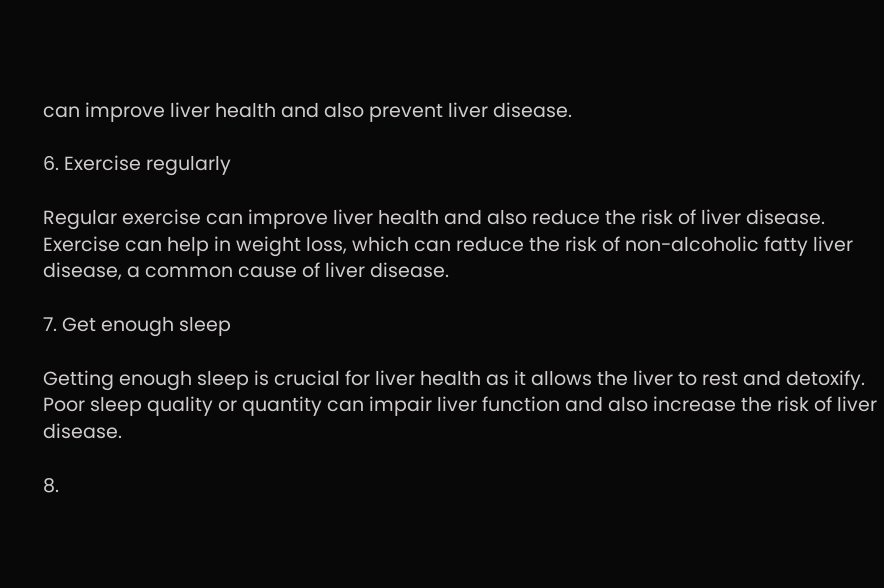can improve liver health and also prevent liver disease.

6. Exercise regularly

Regular exercise can improve liver health and also reduce the risk of liver disease. Exercise can help in weight loss, which can reduce the risk of non-alcoholic fatty liver disease, a common cause of liver disease.

7. Get enough sleep

Getting enough sleep is crucial for liver health as it allows the liver to rest and detoxify. Poor sleep quality or quantity can impair liver function and also increase the risk of liver disease.

8.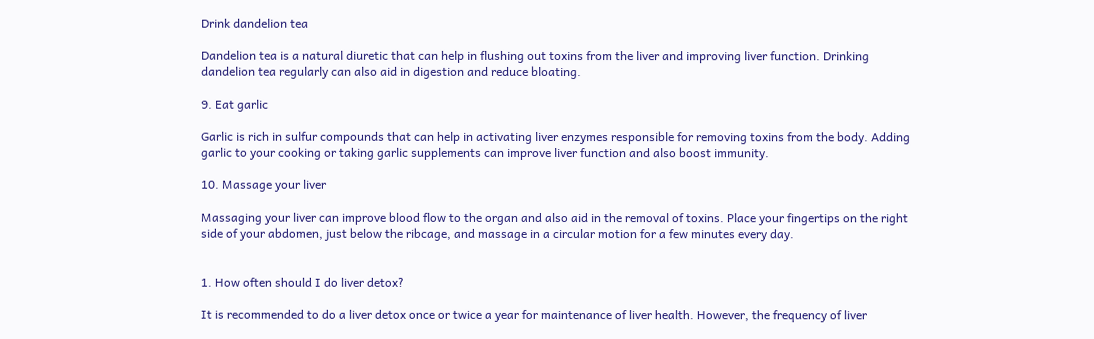Drink dandelion tea

Dandelion tea is a natural diuretic that can help in flushing out toxins from the liver and improving liver function. Drinking dandelion tea regularly can also aid in digestion and reduce bloating.

9. Eat garlic

Garlic is rich in sulfur compounds that can help in activating liver enzymes responsible for removing toxins from the body. Adding garlic to your cooking or taking garlic supplements can improve liver function and also boost immunity.

10. Massage your liver

Massaging your liver can improve blood flow to the organ and also aid in the removal of toxins. Place your fingertips on the right side of your abdomen, just below the ribcage, and massage in a circular motion for a few minutes every day.


1. How often should I do liver detox?

It is recommended to do a liver detox once or twice a year for maintenance of liver health. However, the frequency of liver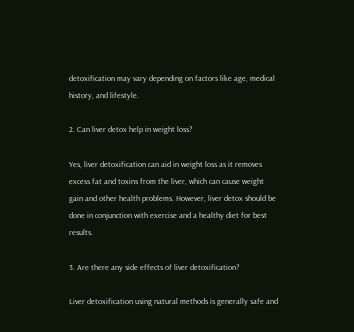detoxification may vary depending on factors like age, medical history, and lifestyle.

2. Can liver detox help in weight loss?

Yes, liver detoxification can aid in weight loss as it removes excess fat and toxins from the liver, which can cause weight gain and other health problems. However, liver detox should be done in conjunction with exercise and a healthy diet for best results.

3. Are there any side effects of liver detoxification?

Liver detoxification using natural methods is generally safe and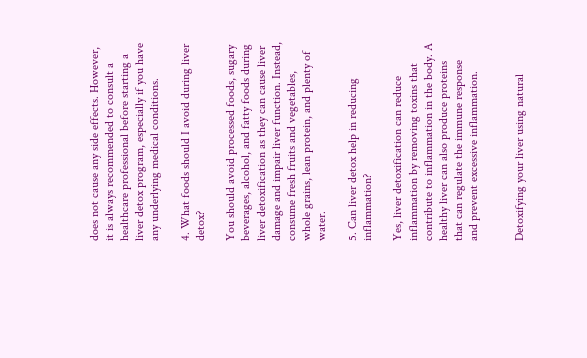does not cause any side effects. However, it is always recommended to consult a healthcare professional before starting a liver detox program, especially if you have any underlying medical conditions.

4. What foods should I avoid during liver detox?

You should avoid processed foods, sugary beverages, alcohol, and fatty foods during liver detoxification as they can cause liver damage and impair liver function. Instead, consume fresh fruits and vegetables, whole grains, lean protein, and plenty of water.

5. Can liver detox help in reducing inflammation?

Yes, liver detoxification can reduce inflammation by removing toxins that contribute to inflammation in the body. A healthy liver can also produce proteins that can regulate the immune response and prevent excessive inflammation.


Detoxifying your liver using natural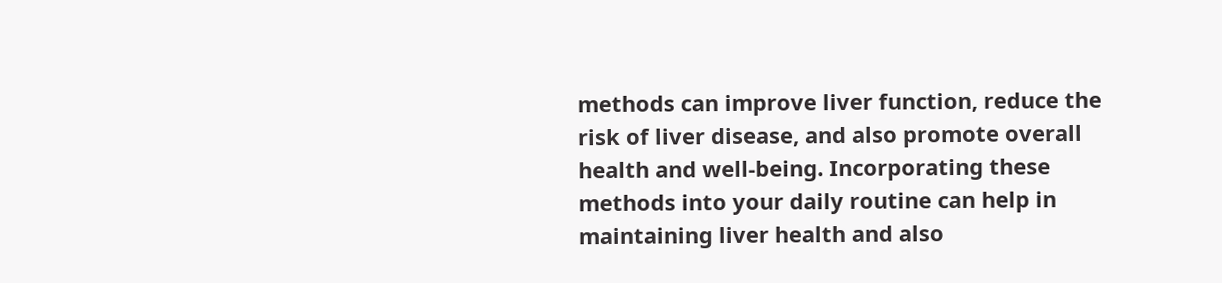methods can improve liver function, reduce the risk of liver disease, and also promote overall health and well-being. Incorporating these methods into your daily routine can help in maintaining liver health and also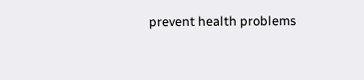prevent health problems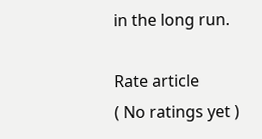in the long run.

Rate article
( No ratings yet )